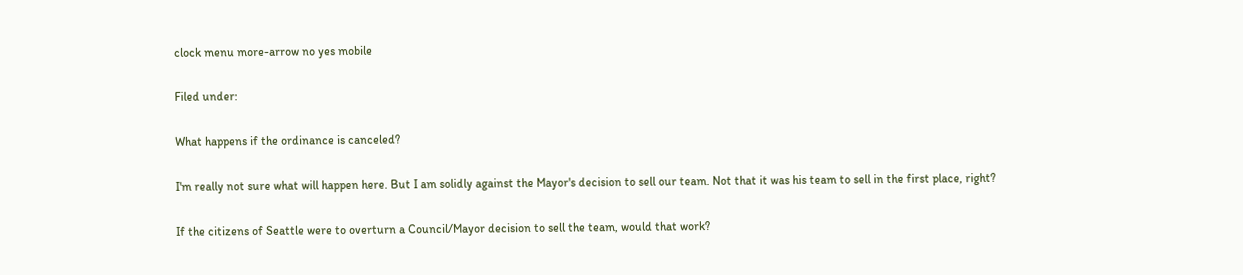clock menu more-arrow no yes mobile

Filed under:

What happens if the ordinance is canceled?

I'm really not sure what will happen here. But I am solidly against the Mayor's decision to sell our team. Not that it was his team to sell in the first place, right?

If the citizens of Seattle were to overturn a Council/Mayor decision to sell the team, would that work?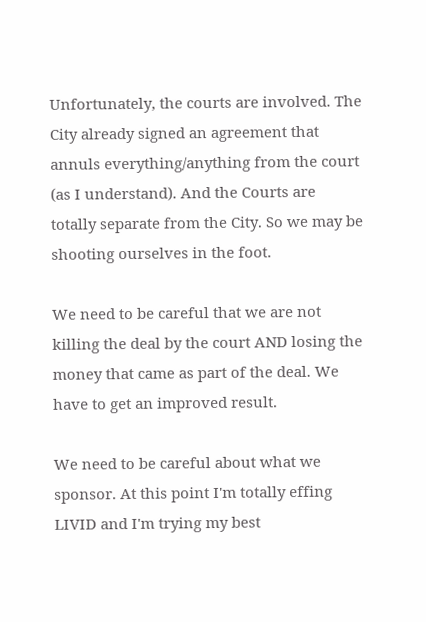Unfortunately, the courts are involved. The City already signed an agreement that annuls everything/anything from the court (as I understand). And the Courts are totally separate from the City. So we may be shooting ourselves in the foot.

We need to be careful that we are not killing the deal by the court AND losing the money that came as part of the deal. We have to get an improved result.

We need to be careful about what we sponsor. At this point I'm totally effing LIVID and I'm trying my best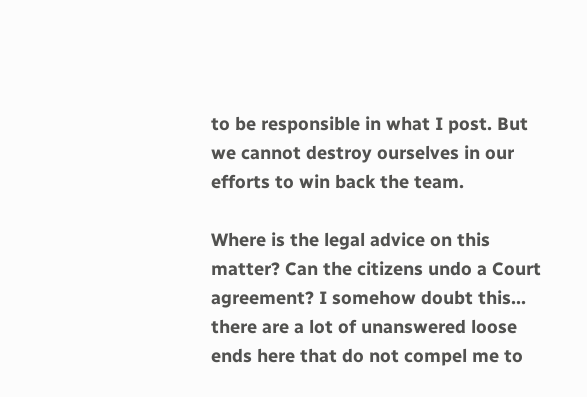to be responsible in what I post. But we cannot destroy ourselves in our efforts to win back the team.

Where is the legal advice on this matter? Can the citizens undo a Court agreement? I somehow doubt this... there are a lot of unanswered loose ends here that do not compel me to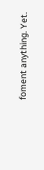foment anything. Yet.